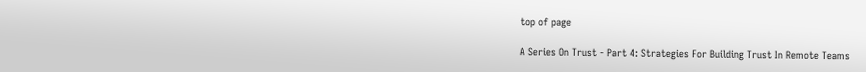top of page

A Series On Trust - Part 4: Strategies For Building Trust In Remote Teams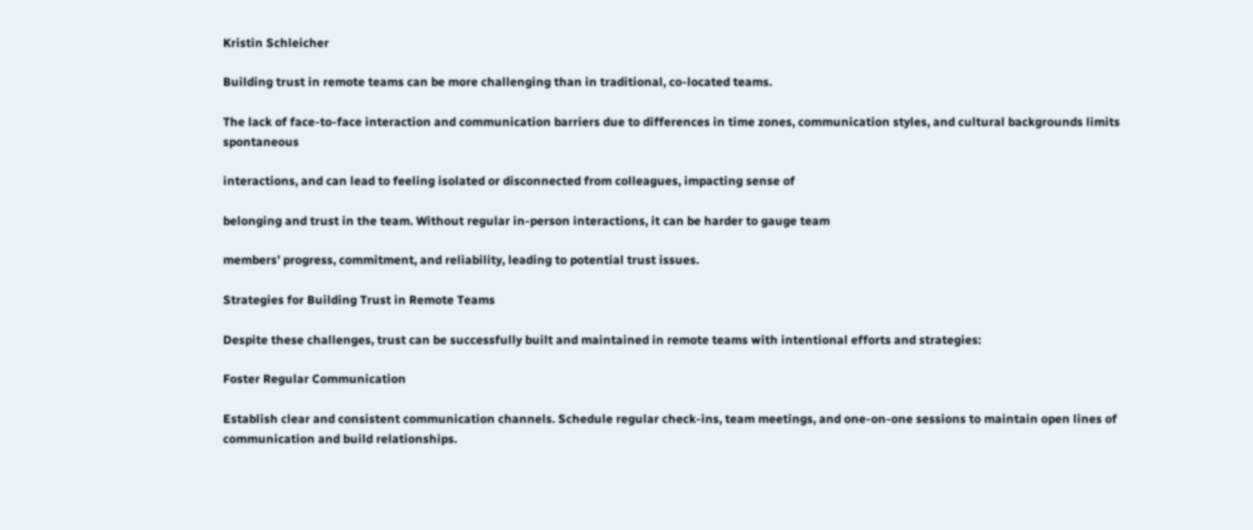Kristin Schleicher

Building trust in remote teams can be more challenging than in traditional, co-located teams.

The lack of face-to-face interaction and communication barriers due to differences in time zones, communication styles, and cultural backgrounds limits spontaneous

interactions, and can lead to feeling isolated or disconnected from colleagues, impacting sense of

belonging and trust in the team. Without regular in-person interactions, it can be harder to gauge team

members’ progress, commitment, and reliability, leading to potential trust issues.

Strategies for Building Trust in Remote Teams

Despite these challenges, trust can be successfully built and maintained in remote teams with intentional efforts and strategies:

Foster Regular Communication

Establish clear and consistent communication channels. Schedule regular check-ins, team meetings, and one-on-one sessions to maintain open lines of communication and build relationships.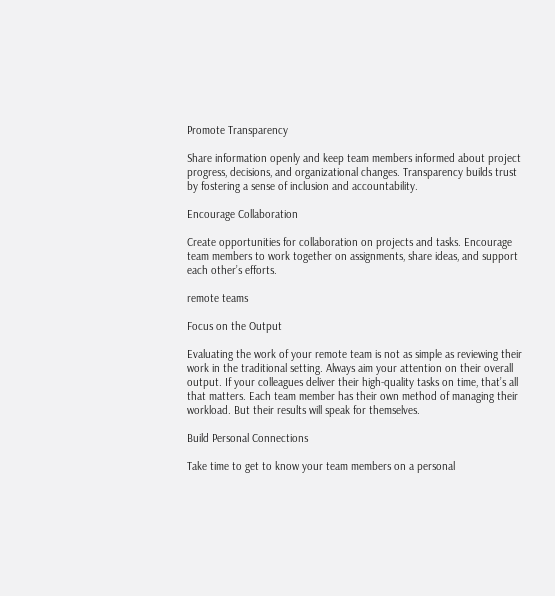Promote Transparency

Share information openly and keep team members informed about project progress, decisions, and organizational changes. Transparency builds trust by fostering a sense of inclusion and accountability.

Encourage Collaboration

Create opportunities for collaboration on projects and tasks. Encourage team members to work together on assignments, share ideas, and support each other’s efforts.

remote teams

Focus on the Output

Evaluating the work of your remote team is not as simple as reviewing their work in the traditional setting. Always aim your attention on their overall output. If your colleagues deliver their high-quality tasks on time, that’s all that matters. Each team member has their own method of managing their workload. But their results will speak for themselves.

Build Personal Connections

Take time to get to know your team members on a personal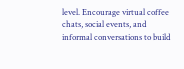level. Encourage virtual coffee chats, social events, and informal conversations to build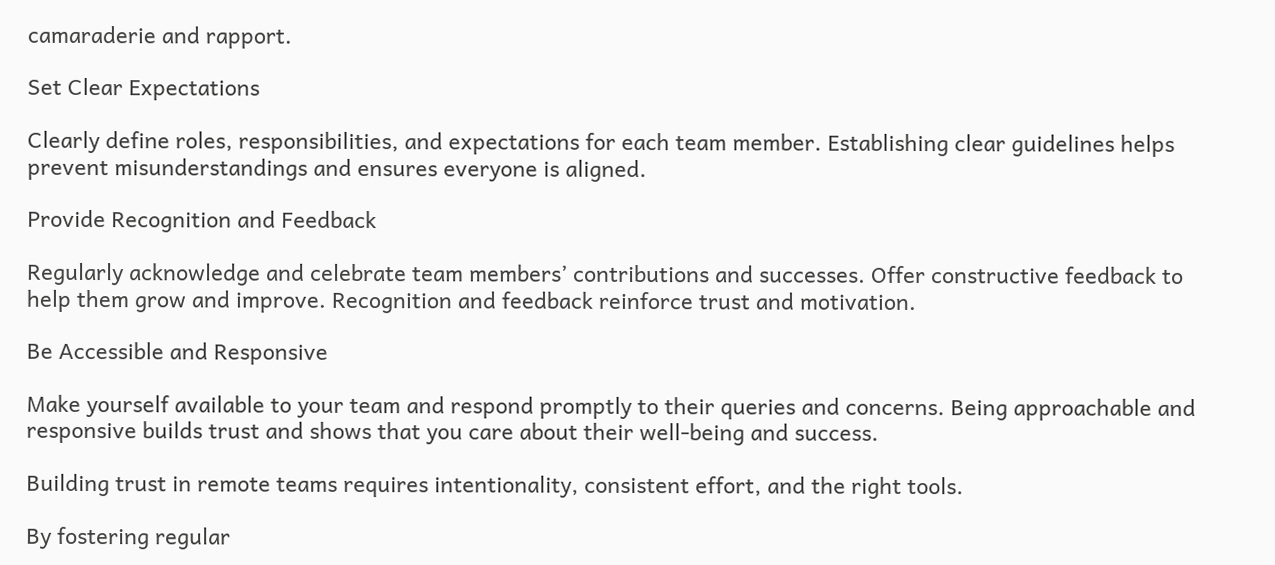camaraderie and rapport.

Set Clear Expectations

Clearly define roles, responsibilities, and expectations for each team member. Establishing clear guidelines helps prevent misunderstandings and ensures everyone is aligned.

Provide Recognition and Feedback

Regularly acknowledge and celebrate team members’ contributions and successes. Offer constructive feedback to help them grow and improve. Recognition and feedback reinforce trust and motivation.

Be Accessible and Responsive

Make yourself available to your team and respond promptly to their queries and concerns. Being approachable and responsive builds trust and shows that you care about their well-being and success.

Building trust in remote teams requires intentionality, consistent effort, and the right tools.

By fostering regular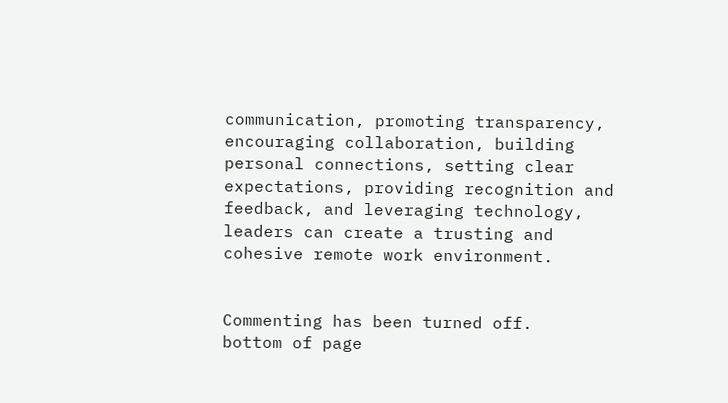communication, promoting transparency, encouraging collaboration, building personal connections, setting clear expectations, providing recognition and feedback, and leveraging technology, leaders can create a trusting and cohesive remote work environment.


Commenting has been turned off.
bottom of page